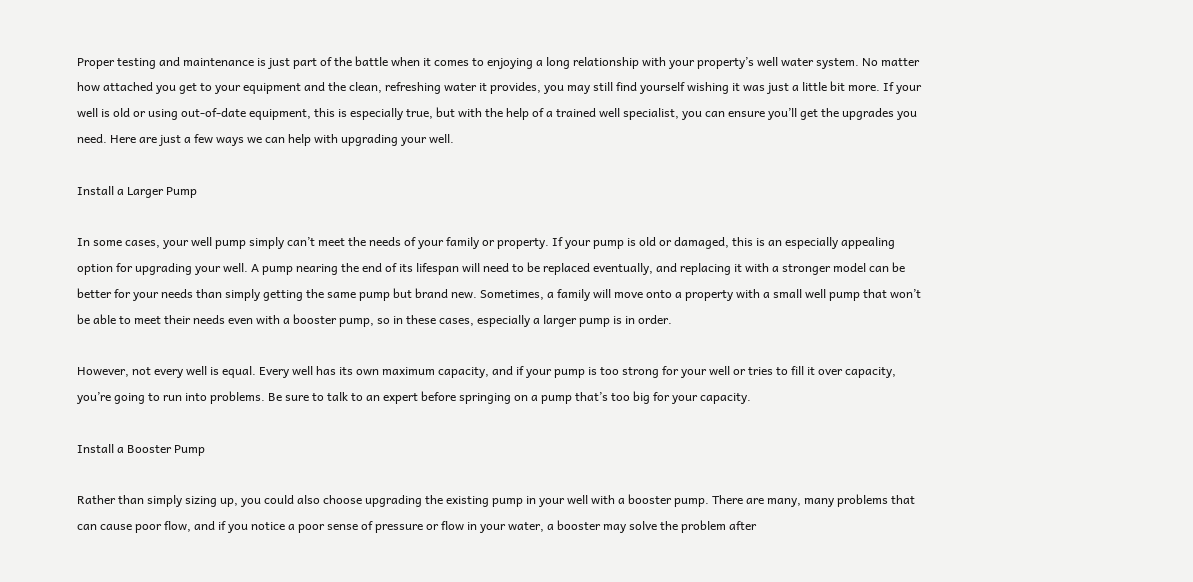Proper testing and maintenance is just part of the battle when it comes to enjoying a long relationship with your property’s well water system. No matter how attached you get to your equipment and the clean, refreshing water it provides, you may still find yourself wishing it was just a little bit more. If your well is old or using out-of-date equipment, this is especially true, but with the help of a trained well specialist, you can ensure you’ll get the upgrades you need. Here are just a few ways we can help with upgrading your well.

Install a Larger Pump

In some cases, your well pump simply can’t meet the needs of your family or property. If your pump is old or damaged, this is an especially appealing option for upgrading your well. A pump nearing the end of its lifespan will need to be replaced eventually, and replacing it with a stronger model can be better for your needs than simply getting the same pump but brand new. Sometimes, a family will move onto a property with a small well pump that won’t be able to meet their needs even with a booster pump, so in these cases, especially a larger pump is in order.

However, not every well is equal. Every well has its own maximum capacity, and if your pump is too strong for your well or tries to fill it over capacity, you’re going to run into problems. Be sure to talk to an expert before springing on a pump that’s too big for your capacity.

Install a Booster Pump

Rather than simply sizing up, you could also choose upgrading the existing pump in your well with a booster pump. There are many, many problems that can cause poor flow, and if you notice a poor sense of pressure or flow in your water, a booster may solve the problem after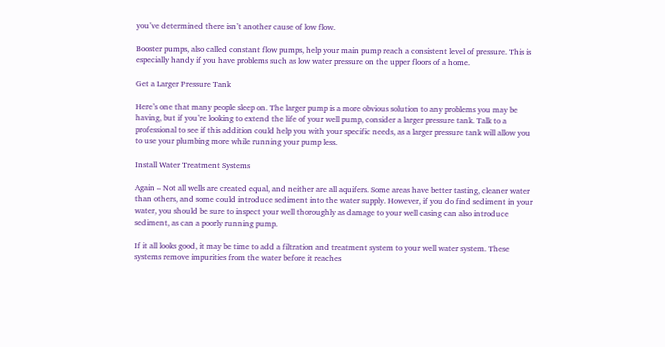you’ve determined there isn’t another cause of low flow.

Booster pumps, also called constant flow pumps, help your main pump reach a consistent level of pressure. This is especially handy if you have problems such as low water pressure on the upper floors of a home.

Get a Larger Pressure Tank

Here’s one that many people sleep on. The larger pump is a more obvious solution to any problems you may be having, but if you’re looking to extend the life of your well pump, consider a larger pressure tank. Talk to a professional to see if this addition could help you with your specific needs, as a larger pressure tank will allow you to use your plumbing more while running your pump less.

Install Water Treatment Systems

Again – Not all wells are created equal, and neither are all aquifers. Some areas have better tasting, cleaner water than others, and some could introduce sediment into the water supply. However, if you do find sediment in your water, you should be sure to inspect your well thoroughly as damage to your well casing can also introduce sediment, as can a poorly running pump.

If it all looks good, it may be time to add a filtration and treatment system to your well water system. These systems remove impurities from the water before it reaches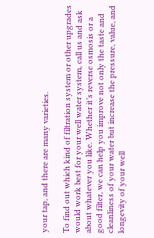your tap, and there are many varieties.

To find out which kind of filtration system or other upgrades would work best for your well water system, call us and ask about whatever you like. Whether it’s reverse osmosis or a good filter, we can help you improve not only the taste and cleanliness of your water but increase the pressure, value, and longevity of your well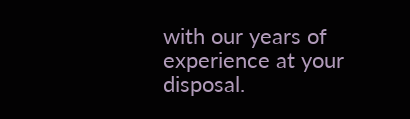with our years of experience at your disposal.